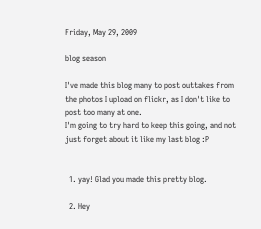Friday, May 29, 2009

blog season

I've made this blog many to post outtakes from the photos I upload on flickr, as I don't like to post too many at one.
I'm going to try hard to keep this going, and not just forget about it like my last blog :P


  1. yay! Glad you made this pretty blog.

  2. Hey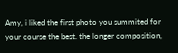Amy, i liked the first photo you summited for your course the best. the longer composition,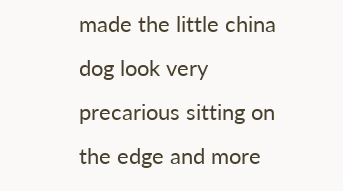made the little china dog look very precarious sitting on the edge and more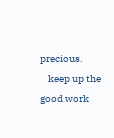precious.
    keep up the good work